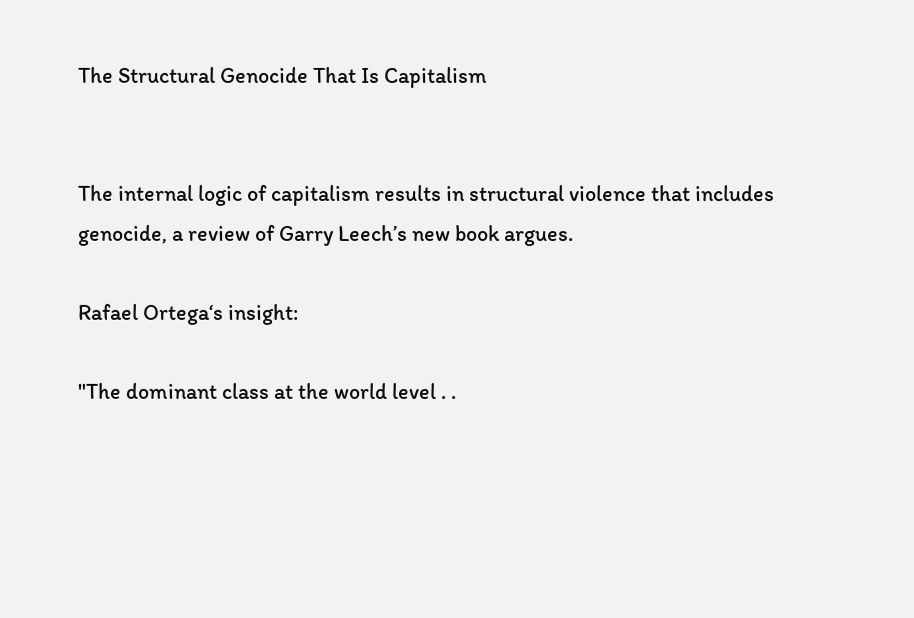The Structural Genocide That Is Capitalism


The internal logic of capitalism results in structural violence that includes genocide, a review of Garry Leech’s new book argues.

Rafael Ortega‘s insight:

"The dominant class at the world level . .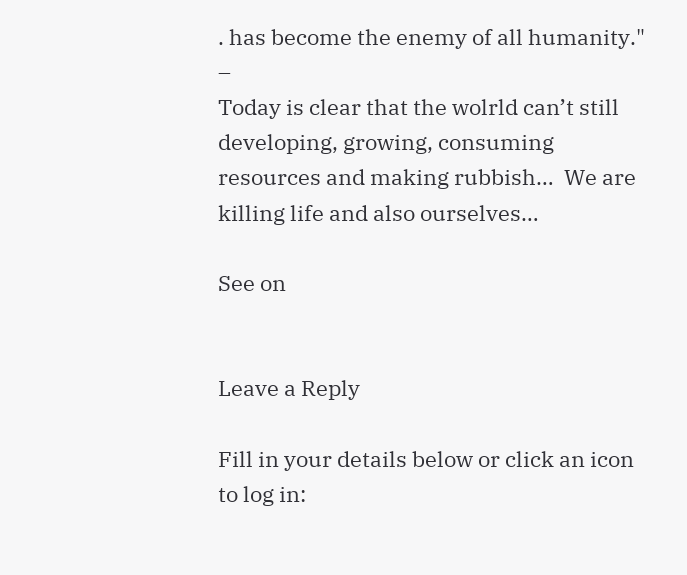. has become the enemy of all humanity." –
Today is clear that the wolrld can’t still developing, growing, consuming resources and making rubbish…  We are killing life and also ourselves…

See on


Leave a Reply

Fill in your details below or click an icon to log in: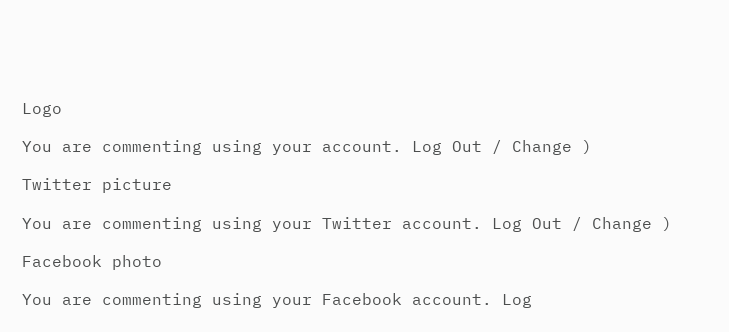Logo

You are commenting using your account. Log Out / Change )

Twitter picture

You are commenting using your Twitter account. Log Out / Change )

Facebook photo

You are commenting using your Facebook account. Log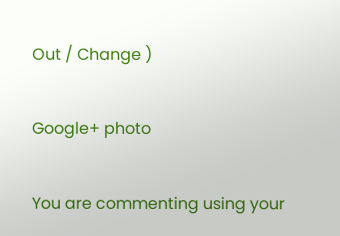Out / Change )

Google+ photo

You are commenting using your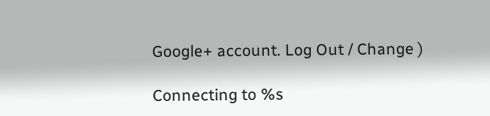Google+ account. Log Out / Change )

Connecting to %s